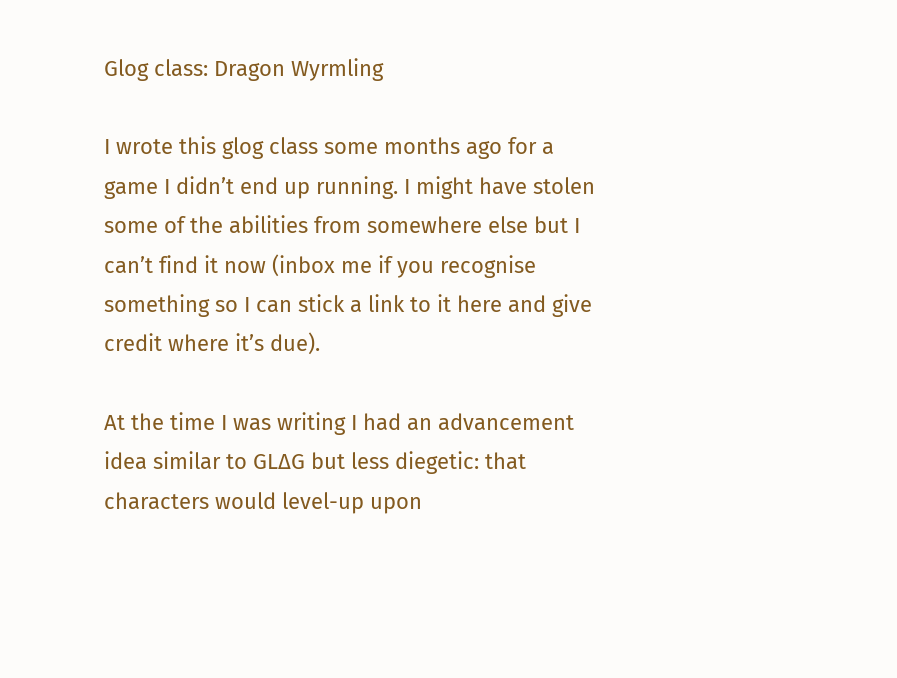Glog class: Dragon Wyrmling

I wrote this glog class some months ago for a game I didn’t end up running. I might have stolen some of the abilities from somewhere else but I can’t find it now (inbox me if you recognise something so I can stick a link to it here and give credit where it’s due).

At the time I was writing I had an advancement idea similar to GLΔG but less diegetic: that characters would level-up upon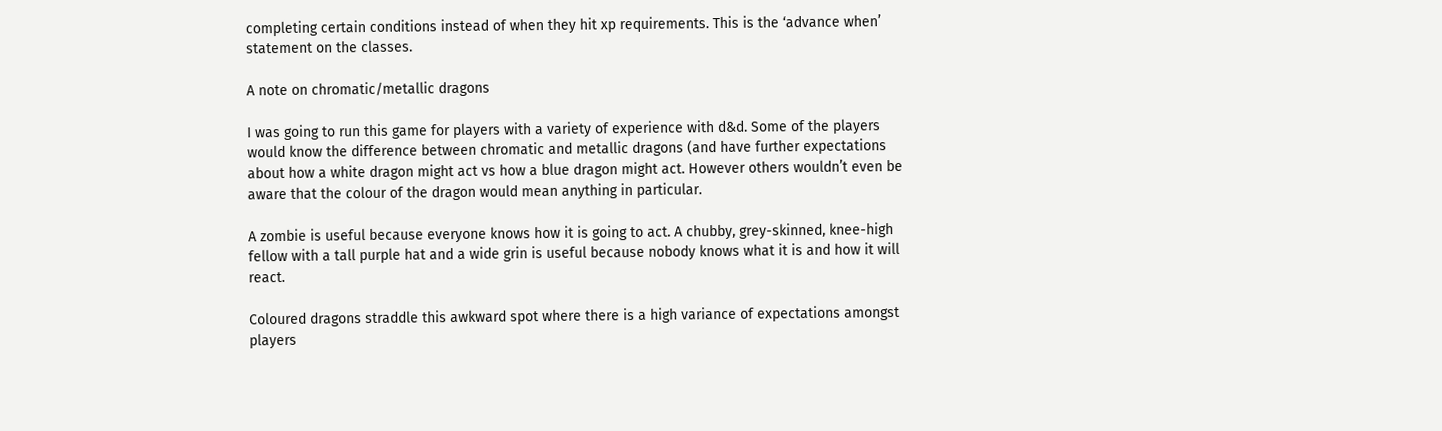completing certain conditions instead of when they hit xp requirements. This is the ‘advance when’ statement on the classes.

A note on chromatic/metallic dragons

I was going to run this game for players with a variety of experience with d&d. Some of the players  would know the difference between chromatic and metallic dragons (and have further expectations about how a white dragon might act vs how a blue dragon might act. However others wouldn’t even be aware that the colour of the dragon would mean anything in particular.

A zombie is useful because everyone knows how it is going to act. A chubby, grey-skinned, knee-high fellow with a tall purple hat and a wide grin is useful because nobody knows what it is and how it will react.

Coloured dragons straddle this awkward spot where there is a high variance of expectations amongst players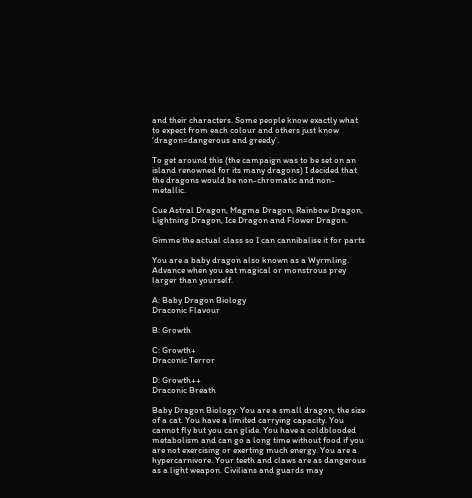and their characters. Some people know exactly what to expect from each colour and others just know ‘dragon=dangerous and greedy’.

To get around this (the campaign was to be set on an island renowned for its many dragons) I decided that the dragons would be non-chromatic and non-metallic.

Cue Astral Dragon, Magma Dragon, Rainbow Dragon, Lightning Dragon, Ice Dragon and Flower Dragon.

Gimme the actual class so I can cannibalise it for parts

You are a baby dragon also known as a Wyrmling. Advance when you eat magical or monstrous prey larger than yourself.

A: Baby Dragon Biology
Draconic Flavour

B: Growth

C: Growth+
Draconic Terror

D: Growth++
Draconic Breath

Baby Dragon Biology: You are a small dragon, the size of a cat. You have a limited carrying capacity. You cannot fly but you can glide. You have a coldblooded metabolism and can go a long time without food if you are not exercising or exerting much energy. You are a hypercarnivore. Your teeth and claws are as dangerous as a light weapon. Civilians and guards may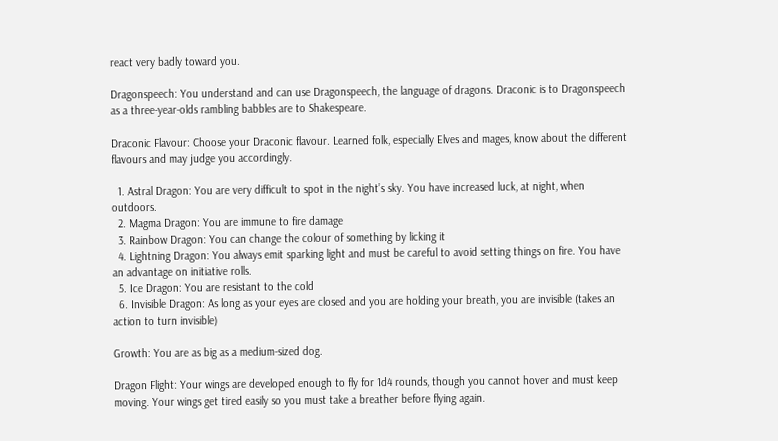react very badly toward you.

Dragonspeech: You understand and can use Dragonspeech, the language of dragons. Draconic is to Dragonspeech as a three-year-olds rambling babbles are to Shakespeare.

Draconic Flavour: Choose your Draconic flavour. Learned folk, especially Elves and mages, know about the different flavours and may judge you accordingly.

  1. Astral Dragon: You are very difficult to spot in the night’s sky. You have increased luck, at night, when outdoors.
  2. Magma Dragon: You are immune to fire damage
  3. Rainbow Dragon: You can change the colour of something by licking it
  4. Lightning Dragon: You always emit sparking light and must be careful to avoid setting things on fire. You have an advantage on initiative rolls.
  5. Ice Dragon: You are resistant to the cold
  6. Invisible Dragon: As long as your eyes are closed and you are holding your breath, you are invisible (takes an action to turn invisible)

Growth: You are as big as a medium-sized dog.

Dragon Flight: Your wings are developed enough to fly for 1d4 rounds, though you cannot hover and must keep moving. Your wings get tired easily so you must take a breather before flying again.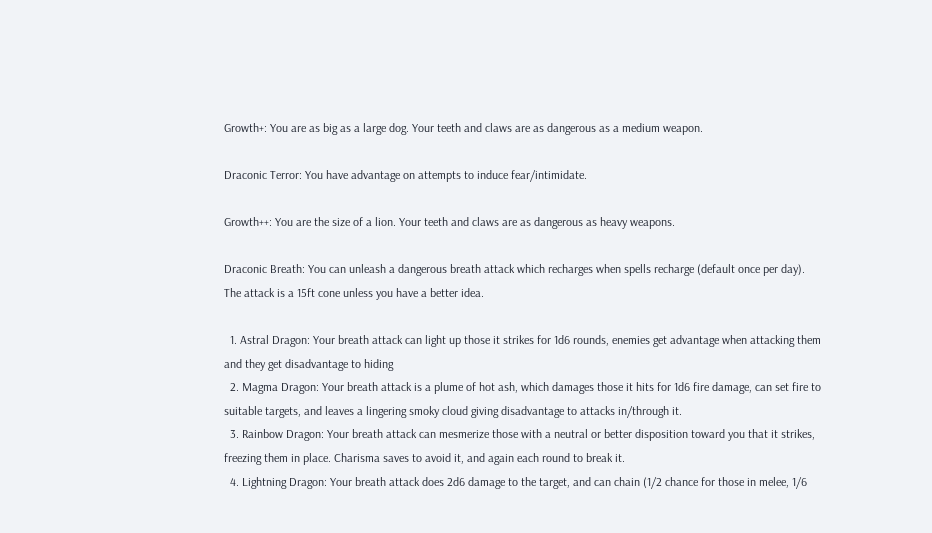Growth+: You are as big as a large dog. Your teeth and claws are as dangerous as a medium weapon.

Draconic Terror: You have advantage on attempts to induce fear/intimidate.

Growth++: You are the size of a lion. Your teeth and claws are as dangerous as heavy weapons.

Draconic Breath: You can unleash a dangerous breath attack which recharges when spells recharge (default once per day). The attack is a 15ft cone unless you have a better idea.

  1. Astral Dragon: Your breath attack can light up those it strikes for 1d6 rounds, enemies get advantage when attacking them and they get disadvantage to hiding
  2. Magma Dragon: Your breath attack is a plume of hot ash, which damages those it hits for 1d6 fire damage, can set fire to suitable targets, and leaves a lingering smoky cloud giving disadvantage to attacks in/through it.
  3. Rainbow Dragon: Your breath attack can mesmerize those with a neutral or better disposition toward you that it strikes, freezing them in place. Charisma saves to avoid it, and again each round to break it.
  4. Lightning Dragon: Your breath attack does 2d6 damage to the target, and can chain (1/2 chance for those in melee, 1/6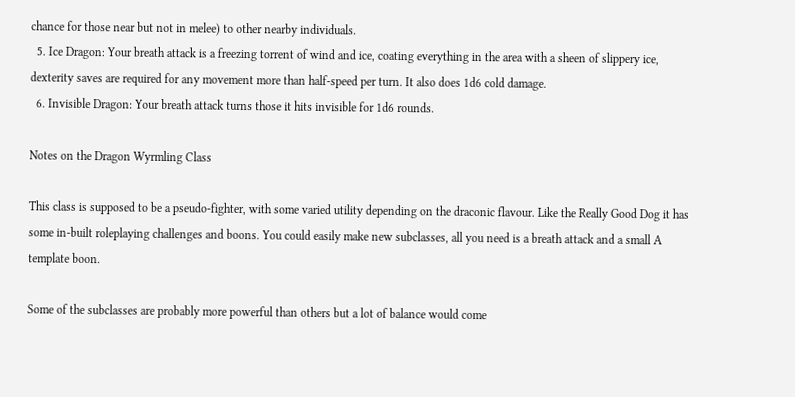chance for those near but not in melee) to other nearby individuals.
  5. Ice Dragon: Your breath attack is a freezing torrent of wind and ice, coating everything in the area with a sheen of slippery ice, dexterity saves are required for any movement more than half-speed per turn. It also does 1d6 cold damage.
  6. Invisible Dragon: Your breath attack turns those it hits invisible for 1d6 rounds.

Notes on the Dragon Wyrmling Class

This class is supposed to be a pseudo-fighter, with some varied utility depending on the draconic flavour. Like the Really Good Dog it has some in-built roleplaying challenges and boons. You could easily make new subclasses, all you need is a breath attack and a small A template boon.

Some of the subclasses are probably more powerful than others but a lot of balance would come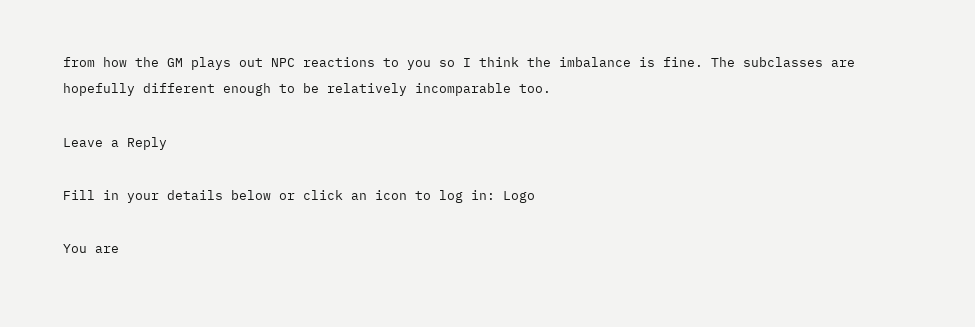from how the GM plays out NPC reactions to you so I think the imbalance is fine. The subclasses are hopefully different enough to be relatively incomparable too.

Leave a Reply

Fill in your details below or click an icon to log in: Logo

You are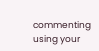commenting using your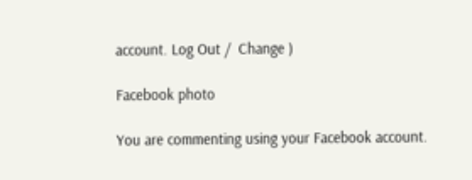account. Log Out /  Change )

Facebook photo

You are commenting using your Facebook account.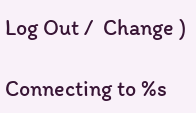Log Out /  Change )

Connecting to %s